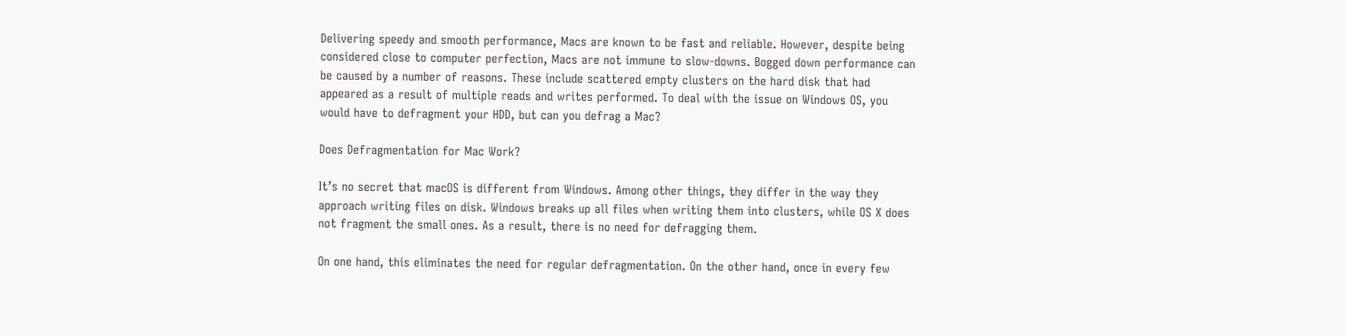Delivering speedy and smooth performance, Macs are known to be fast and reliable. However, despite being considered close to computer perfection, Macs are not immune to slow-downs. Bogged down performance can be caused by a number of reasons. These include scattered empty clusters on the hard disk that had appeared as a result of multiple reads and writes performed. To deal with the issue on Windows OS, you would have to defragment your HDD, but can you defrag a Mac?

Does Defragmentation for Mac Work?

It’s no secret that macOS is different from Windows. Among other things, they differ in the way they approach writing files on disk. Windows breaks up all files when writing them into clusters, while OS X does not fragment the small ones. As a result, there is no need for defragging them.

On one hand, this eliminates the need for regular defragmentation. On the other hand, once in every few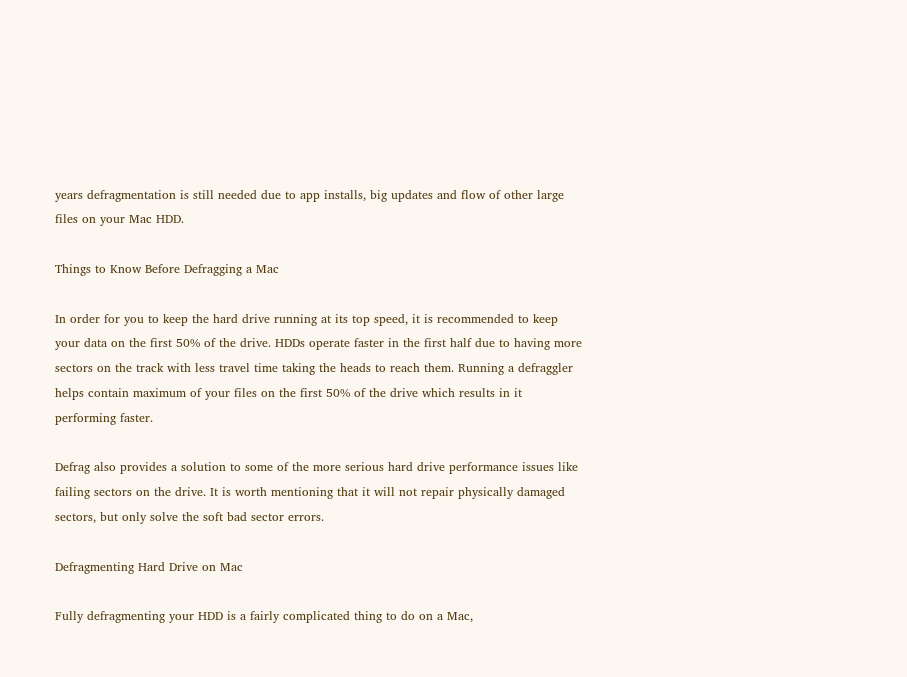years defragmentation is still needed due to app installs, big updates and flow of other large files on your Mac HDD.

Things to Know Before Defragging a Mac

In order for you to keep the hard drive running at its top speed, it is recommended to keep your data on the first 50% of the drive. HDDs operate faster in the first half due to having more sectors on the track with less travel time taking the heads to reach them. Running a defraggler helps contain maximum of your files on the first 50% of the drive which results in it performing faster.

Defrag also provides a solution to some of the more serious hard drive performance issues like failing sectors on the drive. It is worth mentioning that it will not repair physically damaged sectors, but only solve the soft bad sector errors.

Defragmenting Hard Drive on Mac

Fully defragmenting your HDD is a fairly complicated thing to do on a Mac,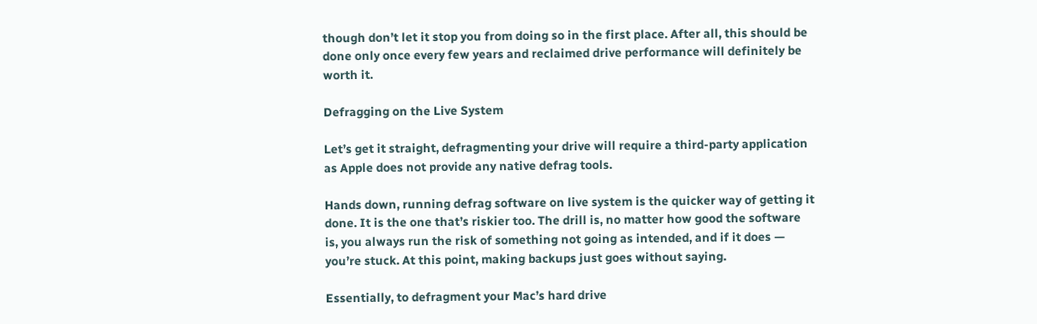though don’t let it stop you from doing so in the first place. After all, this should be done only once every few years and reclaimed drive performance will definitely be worth it.

Defragging on the Live System

Let’s get it straight, defragmenting your drive will require a third-party application as Apple does not provide any native defrag tools.

Hands down, running defrag software on live system is the quicker way of getting it done. It is the one that’s riskier too. The drill is, no matter how good the software is, you always run the risk of something not going as intended, and if it does — you’re stuck. At this point, making backups just goes without saying.

Essentially, to defragment your Mac’s hard drive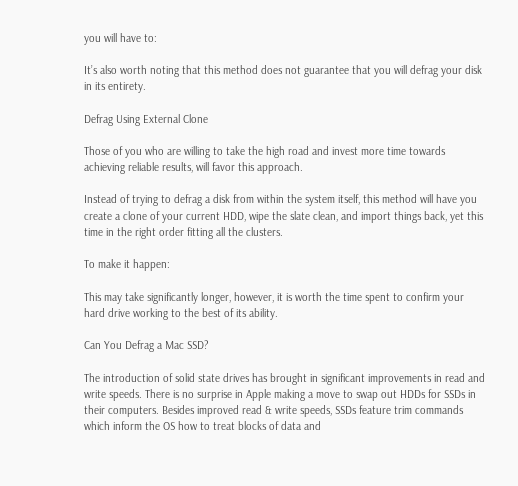you will have to:

It’s also worth noting that this method does not guarantee that you will defrag your disk in its entirety.

Defrag Using External Clone

Those of you who are willing to take the high road and invest more time towards achieving reliable results, will favor this approach.

Instead of trying to defrag a disk from within the system itself, this method will have you create a clone of your current HDD, wipe the slate clean, and import things back, yet this time in the right order fitting all the clusters.

To make it happen:

This may take significantly longer, however, it is worth the time spent to confirm your hard drive working to the best of its ability.

Can You Defrag a Mac SSD?

The introduction of solid state drives has brought in significant improvements in read and write speeds. There is no surprise in Apple making a move to swap out HDDs for SSDs in their computers. Besides improved read & write speeds, SSDs feature trim commands which inform the OS how to treat blocks of data and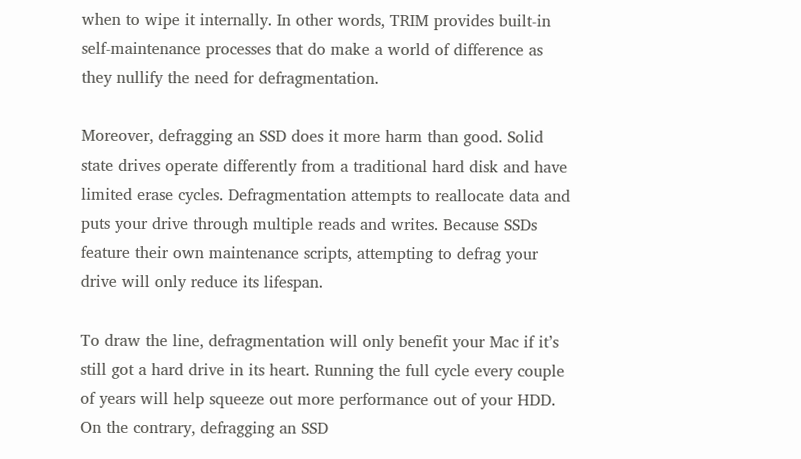when to wipe it internally. In other words, TRIM provides built-in self-maintenance processes that do make a world of difference as they nullify the need for defragmentation.

Moreover, defragging an SSD does it more harm than good. Solid state drives operate differently from a traditional hard disk and have limited erase cycles. Defragmentation attempts to reallocate data and puts your drive through multiple reads and writes. Because SSDs feature their own maintenance scripts, attempting to defrag your drive will only reduce its lifespan.

To draw the line, defragmentation will only benefit your Mac if it’s still got a hard drive in its heart. Running the full cycle every couple of years will help squeeze out more performance out of your HDD. On the contrary, defragging an SSD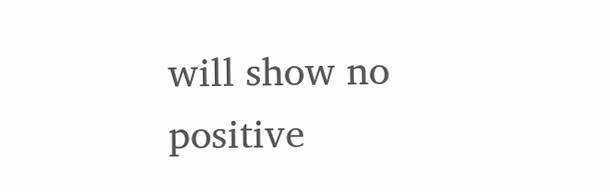will show no positive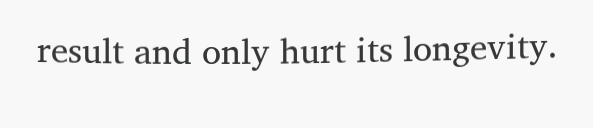result and only hurt its longevity.